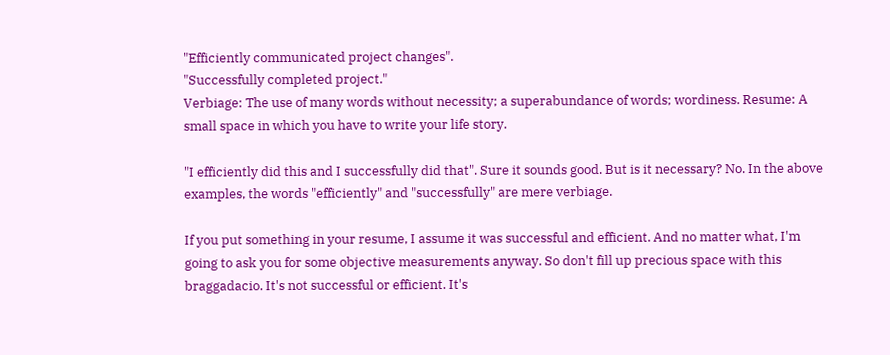"Efficiently communicated project changes".
"Successfully completed project."
Verbiage: The use of many words without necessity; a superabundance of words; wordiness. Resume: A small space in which you have to write your life story.

"I efficiently did this and I successfully did that". Sure it sounds good. But is it necessary? No. In the above examples, the words "efficiently" and "successfully" are mere verbiage.

If you put something in your resume, I assume it was successful and efficient. And no matter what, I'm going to ask you for some objective measurements anyway. So don't fill up precious space with this braggadacio. It's not successful or efficient. It's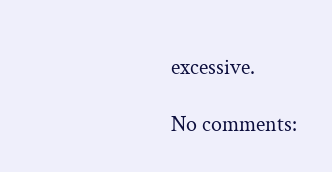excessive.

No comments: